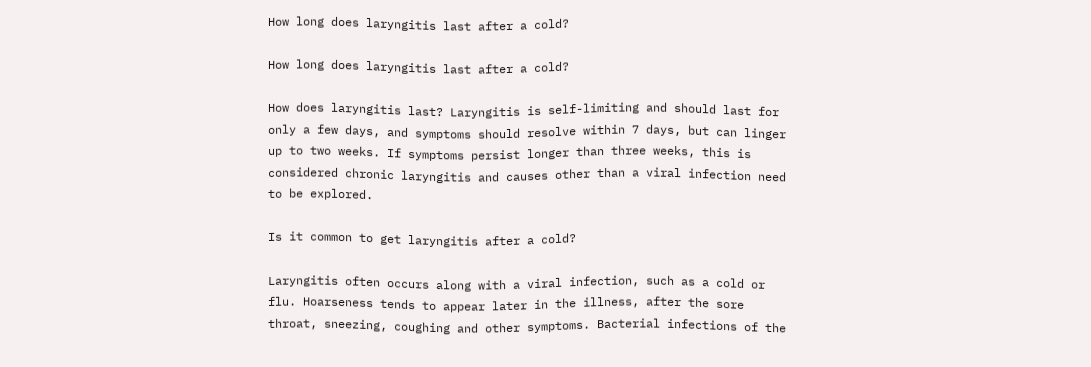How long does laryngitis last after a cold?

How long does laryngitis last after a cold?

How does laryngitis last? Laryngitis is self-limiting and should last for only a few days, and symptoms should resolve within 7 days, but can linger up to two weeks. If symptoms persist longer than three weeks, this is considered chronic laryngitis and causes other than a viral infection need to be explored.

Is it common to get laryngitis after a cold?

Laryngitis often occurs along with a viral infection, such as a cold or flu. Hoarseness tends to appear later in the illness, after the sore throat, sneezing, coughing and other symptoms. Bacterial infections of the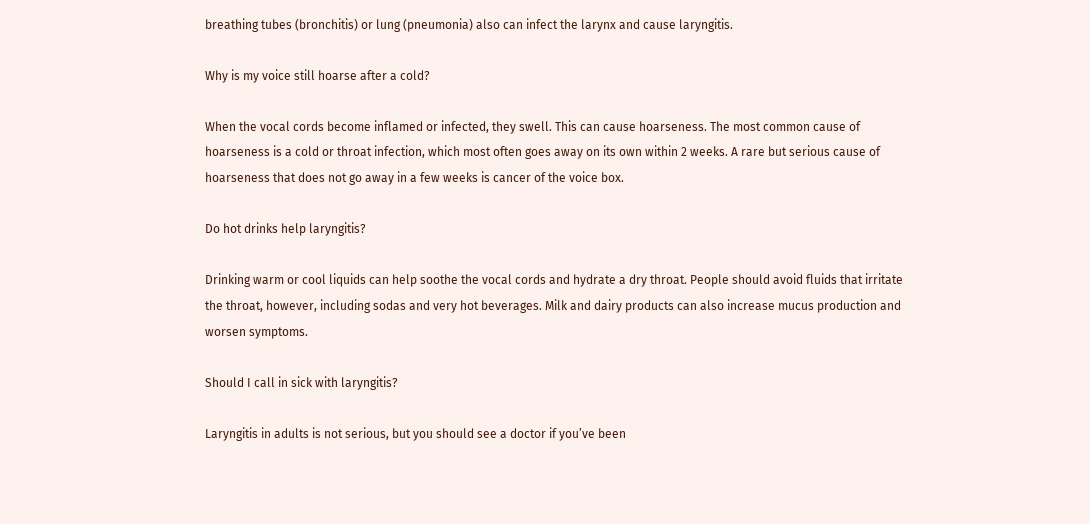breathing tubes (bronchitis) or lung (pneumonia) also can infect the larynx and cause laryngitis.

Why is my voice still hoarse after a cold?

When the vocal cords become inflamed or infected, they swell. This can cause hoarseness. The most common cause of hoarseness is a cold or throat infection, which most often goes away on its own within 2 weeks. A rare but serious cause of hoarseness that does not go away in a few weeks is cancer of the voice box.

Do hot drinks help laryngitis?

Drinking warm or cool liquids can help soothe the vocal cords and hydrate a dry throat. People should avoid fluids that irritate the throat, however, including sodas and very hot beverages. Milk and dairy products can also increase mucus production and worsen symptoms.

Should I call in sick with laryngitis?

Laryngitis in adults is not serious, but you should see a doctor if you’ve been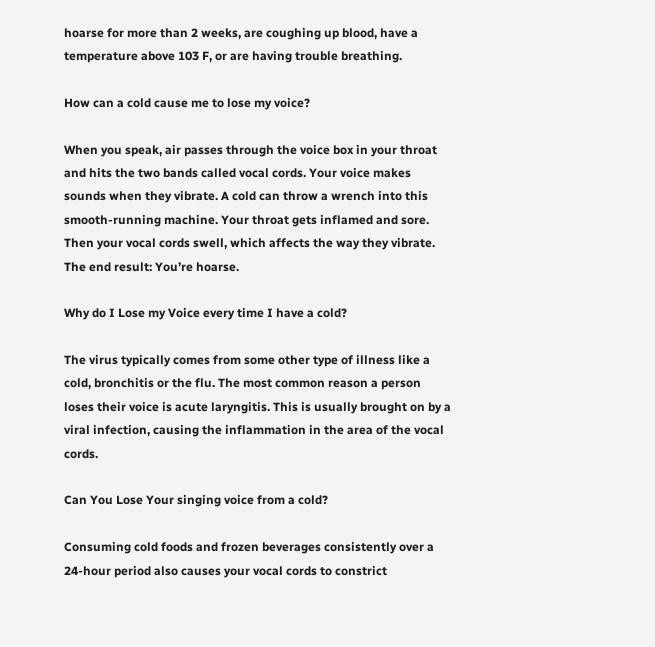hoarse for more than 2 weeks, are coughing up blood, have a temperature above 103 F, or are having trouble breathing.

How can a cold cause me to lose my voice?

When you speak, air passes through the voice box in your throat and hits the two bands called vocal cords. Your voice makes sounds when they vibrate. A cold can throw a wrench into this smooth-running machine. Your throat gets inflamed and sore. Then your vocal cords swell, which affects the way they vibrate. The end result: You’re hoarse.

Why do I Lose my Voice every time I have a cold?

The virus typically comes from some other type of illness like a cold, bronchitis or the flu. The most common reason a person loses their voice is acute laryngitis. This is usually brought on by a viral infection, causing the inflammation in the area of the vocal cords.

Can You Lose Your singing voice from a cold?

Consuming cold foods and frozen beverages consistently over a 24-hour period also causes your vocal cords to constrict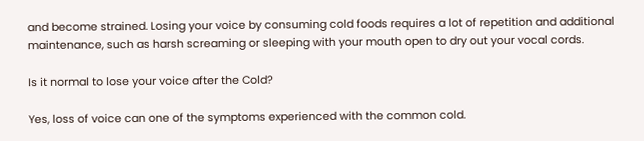and become strained. Losing your voice by consuming cold foods requires a lot of repetition and additional maintenance, such as harsh screaming or sleeping with your mouth open to dry out your vocal cords.

Is it normal to lose your voice after the Cold?

Yes, loss of voice can one of the symptoms experienced with the common cold.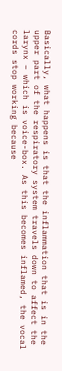Basically, what happens is that the inflammation that is in the upper part of the respiratory system travels down to affect the larynx – which is voice-box. As this becomes inflamed, the vocal cords stop working because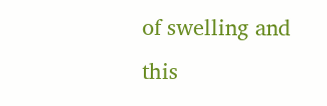of swelling and this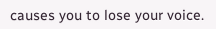causes you to lose your voice.